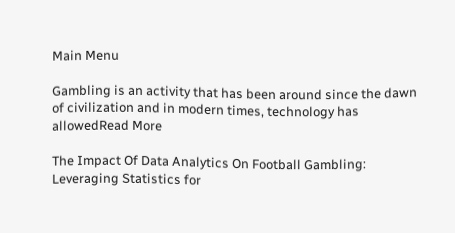Main Menu

Gambling is an activity that has been around since the dawn of civilization and in modern times, technology has allowedRead More

The Impact Of Data Analytics On Football Gambling: Leveraging Statistics for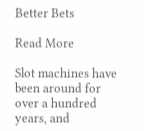Better Bets

Read More

Slot machines have been around for over a hundred years, and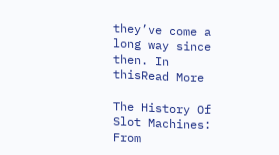they’ve come a long way since then. In thisRead More

The History Of Slot Machines: From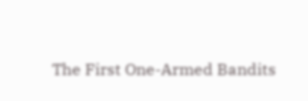The First One-Armed Bandits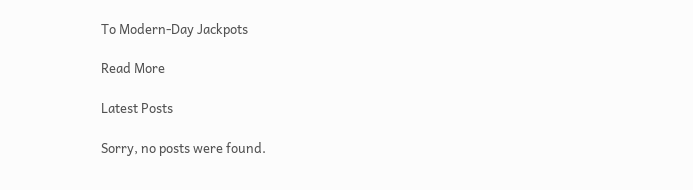To Modern-Day Jackpots

Read More

Latest Posts

Sorry, no posts were found.